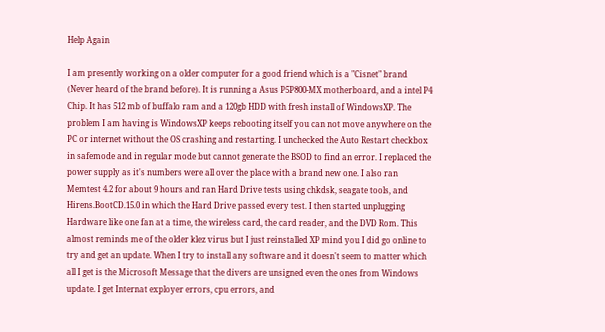Help Again

I am presently working on a older computer for a good friend which is a "Cisnet" brand (Never heard of the brand before). It is running a Asus P5P800-MX motherboard, and a intel P4 Chip. It has 512 mb of buffalo ram and a 120gb HDD with fresh install of WindowsXP. The problem I am having is WindowsXP keeps rebooting itself you can not move anywhere on the PC or internet without the OS crashing and restarting. I unchecked the Auto Restart checkbox in safemode and in regular mode but cannot generate the BSOD to find an error. I replaced the power supply as it's numbers were all over the place with a brand new one. I also ran Memtest 4.2 for about 9 hours and ran Hard Drive tests using chkdsk, seagate tools, and Hirens.BootCD.15.0 in which the Hard Drive passed every test. I then started unplugging Hardware like one fan at a time, the wireless card, the card reader, and the DVD Rom. This almost reminds me of the older klez virus but I just reinstalled XP mind you I did go online to try and get an update. When I try to install any software and it doesn't seem to matter which all I get is the Microsoft Message that the divers are unsigned even the ones from Windows update. I get Internat exployer errors, cpu errors, and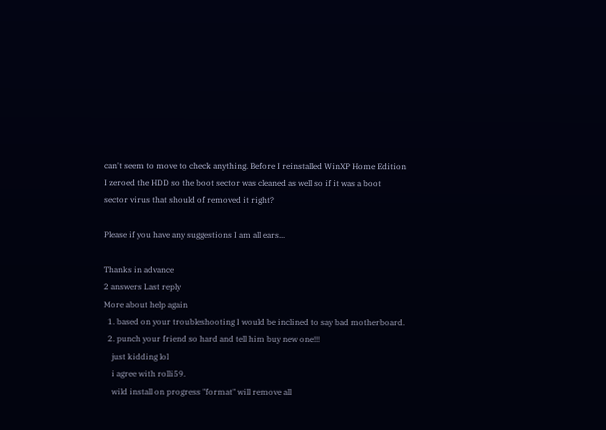can't seem to move to check anything. Before I reinstalled WinXP Home Edition I zeroed the HDD so the boot sector was cleaned as well so if it was a boot sector virus that should of removed it right?

Please if you have any suggestions I am all ears...

Thanks in advance
2 answers Last reply
More about help again
  1. based on your troubleshooting I would be inclined to say bad motherboard.
  2. punch your friend so hard and tell him buy new one!!!
    just kidding lol
    i agree with rolli59.
    wild install on progress "format" will remove all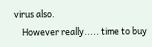virus also.
    However really..... time to buy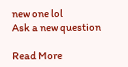new one lol
Ask a new question

Read More